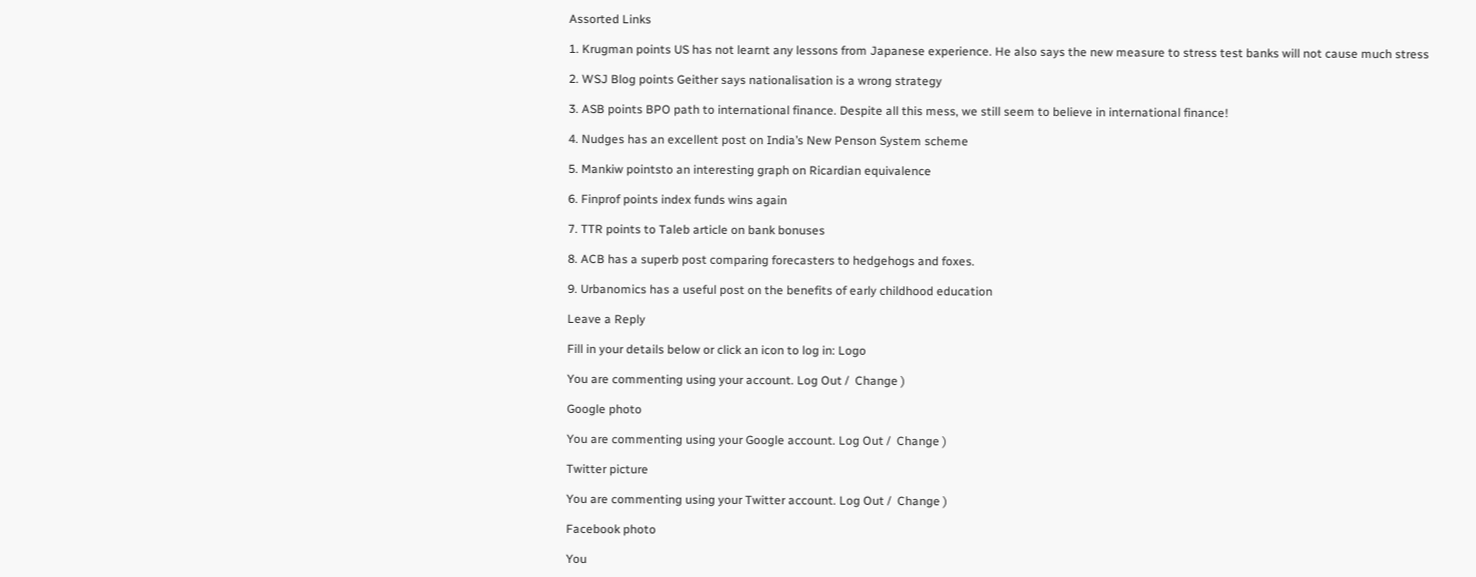Assorted Links

1. Krugman points US has not learnt any lessons from Japanese experience. He also says the new measure to stress test banks will not cause much stress

2. WSJ Blog points Geither says nationalisation is a wrong strategy

3. ASB points BPO path to international finance. Despite all this mess, we still seem to believe in international finance!

4. Nudges has an excellent post on India’s New Penson System scheme

5. Mankiw pointsto an interesting graph on Ricardian equivalence

6. Finprof points index funds wins again

7. TTR points to Taleb article on bank bonuses

8. ACB has a superb post comparing forecasters to hedgehogs and foxes.

9. Urbanomics has a useful post on the benefits of early childhood education

Leave a Reply

Fill in your details below or click an icon to log in: Logo

You are commenting using your account. Log Out /  Change )

Google photo

You are commenting using your Google account. Log Out /  Change )

Twitter picture

You are commenting using your Twitter account. Log Out /  Change )

Facebook photo

You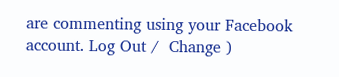are commenting using your Facebook account. Log Out /  Change )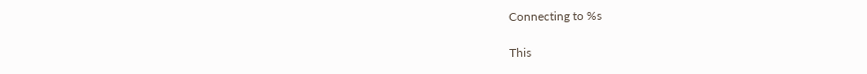Connecting to %s

This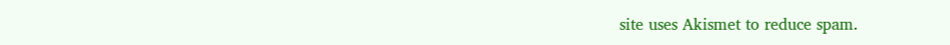site uses Akismet to reduce spam.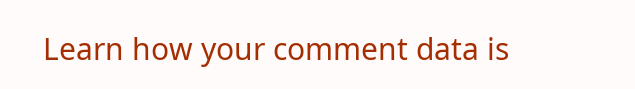Learn how your comment data is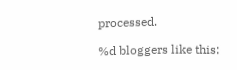processed.

%d bloggers like this: